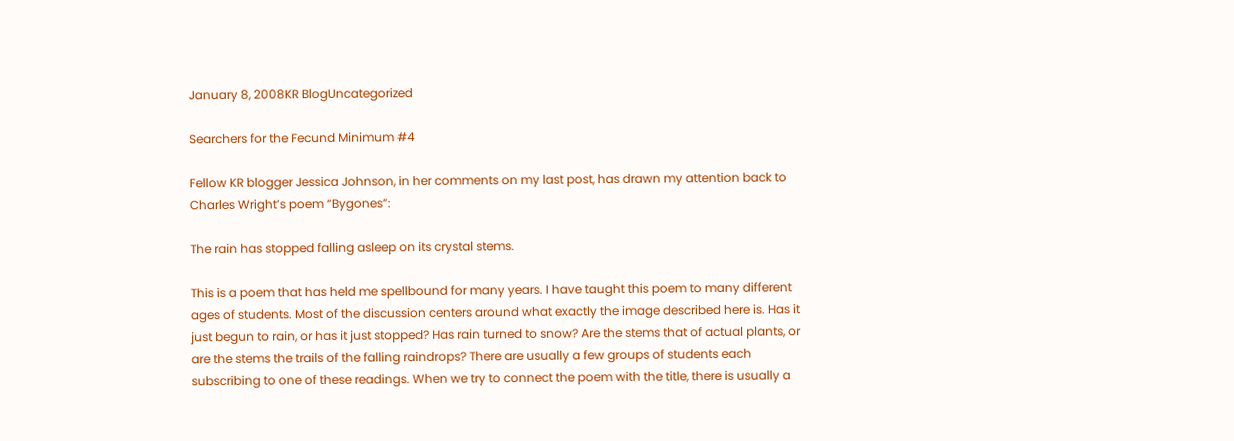January 8, 2008KR BlogUncategorized

Searchers for the Fecund Minimum #4

Fellow KR blogger Jessica Johnson, in her comments on my last post, has drawn my attention back to Charles Wright’s poem “Bygones”:

The rain has stopped falling asleep on its crystal stems.

This is a poem that has held me spellbound for many years. I have taught this poem to many different ages of students. Most of the discussion centers around what exactly the image described here is. Has it just begun to rain, or has it just stopped? Has rain turned to snow? Are the stems that of actual plants, or are the stems the trails of the falling raindrops? There are usually a few groups of students each subscribing to one of these readings. When we try to connect the poem with the title, there is usually a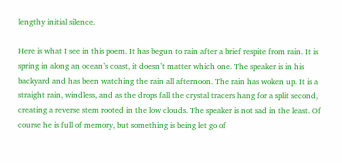lengthy initial silence.

Here is what I see in this poem. It has begun to rain after a brief respite from rain. It is spring in along an ocean’s coast, it doesn’t matter which one. The speaker is in his backyard and has been watching the rain all afternoon. The rain has woken up. It is a straight rain, windless, and as the drops fall the crystal tracers hang for a split second, creating a reverse stem rooted in the low clouds. The speaker is not sad in the least. Of course he is full of memory, but something is being let go of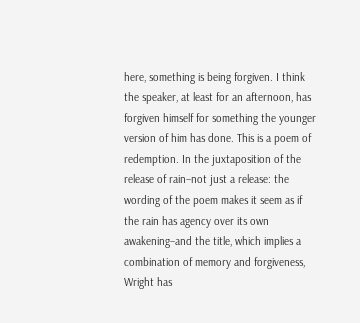here, something is being forgiven. I think the speaker, at least for an afternoon, has forgiven himself for something the younger version of him has done. This is a poem of redemption. In the juxtaposition of the release of rain–not just a release: the wording of the poem makes it seem as if the rain has agency over its own awakening–and the title, which implies a combination of memory and forgiveness, Wright has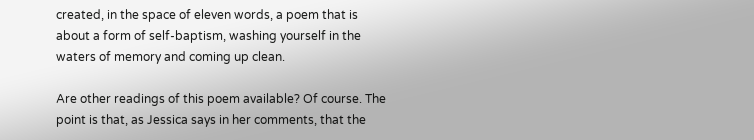created, in the space of eleven words, a poem that is about a form of self-baptism, washing yourself in the waters of memory and coming up clean.

Are other readings of this poem available? Of course. The point is that, as Jessica says in her comments, that the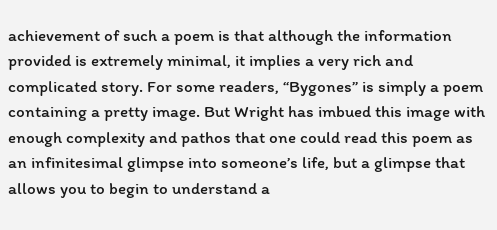achievement of such a poem is that although the information provided is extremely minimal, it implies a very rich and complicated story. For some readers, “Bygones” is simply a poem containing a pretty image. But Wright has imbued this image with enough complexity and pathos that one could read this poem as an infinitesimal glimpse into someone’s life, but a glimpse that allows you to begin to understand a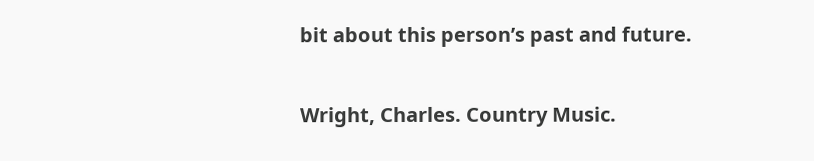bit about this person’s past and future.

Wright, Charles. Country Music.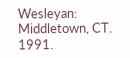Wesleyan: Middletown, CT. 1991.